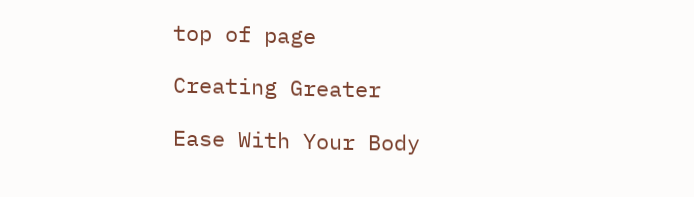top of page

Creating Greater

Ease With Your Body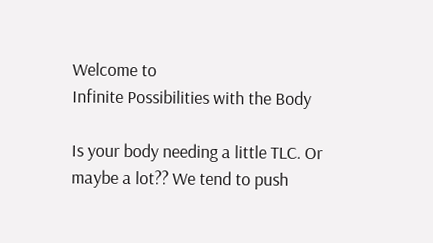Welcome to
Infinite Possibilities with the Body

Is your body needing a little TLC. Or maybe a lot?? We tend to push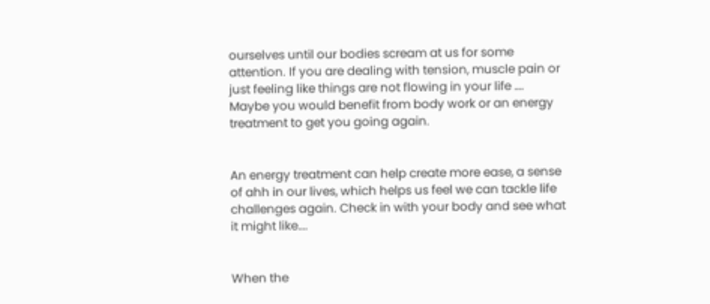ourselves until our bodies scream at us for some attention. If you are dealing with tension, muscle pain or just feeling like things are not flowing in your life …. Maybe you would benefit from body work or an energy treatment to get you going again.


An energy treatment can help create more ease, a sense of ahh in our lives, which helps us feel we can tackle life challenges again. Check in with your body and see what it might like….


When the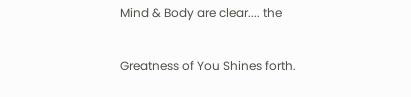Mind & Body are clear.... the

Greatness of You Shines forth.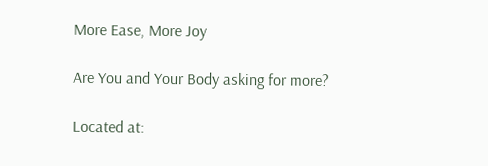More Ease, More Joy

Are You and Your Body asking for more?

Located at: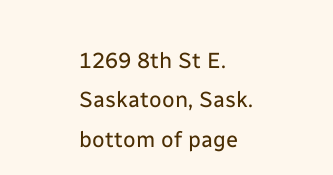1269 8th St E.
Saskatoon, Sask.
bottom of page